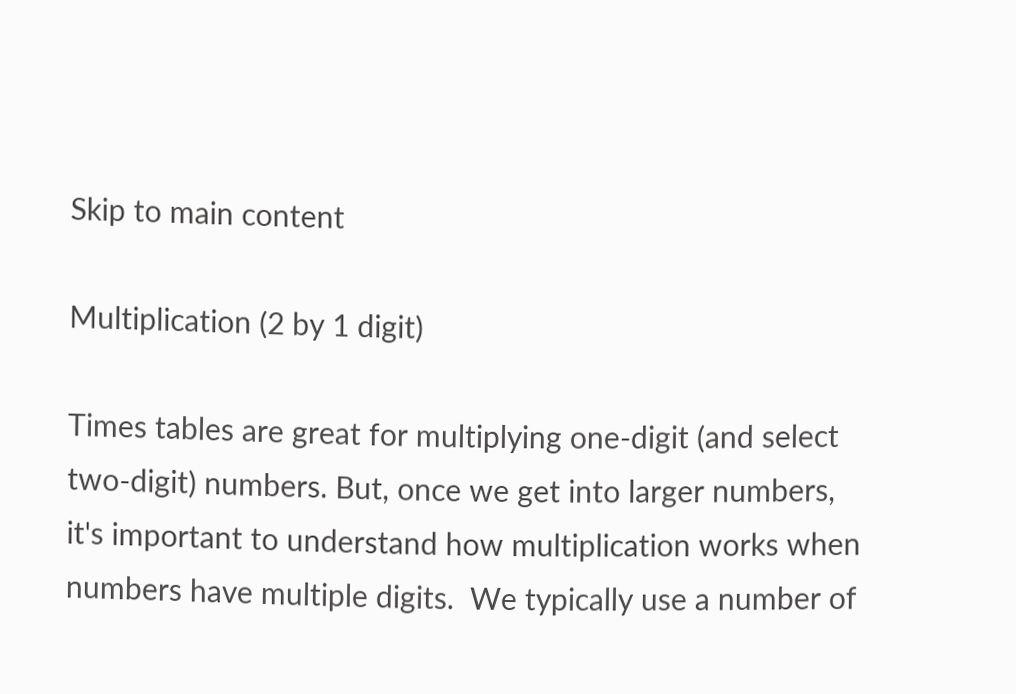Skip to main content

Multiplication (2 by 1 digit)

Times tables are great for multiplying one-digit (and select two-digit) numbers. But, once we get into larger numbers, it's important to understand how multiplication works when numbers have multiple digits.  We typically use a number of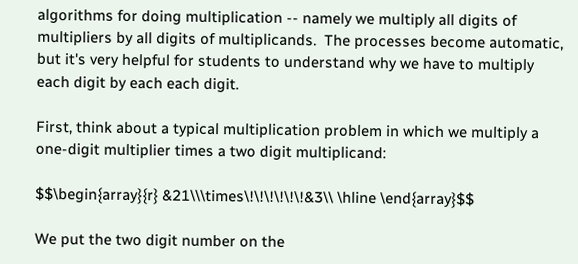algorithms for doing multiplication -- namely we multiply all digits of multipliers by all digits of multiplicands.  The processes become automatic, but it's very helpful for students to understand why we have to multiply each digit by each each digit.

First, think about a typical multiplication problem in which we multiply a one-digit multiplier times a two digit multiplicand:

$$\begin{array}{r} &21\\\times\!\!\!\!\!\!&3\\ \hline \end{array}$$

We put the two digit number on the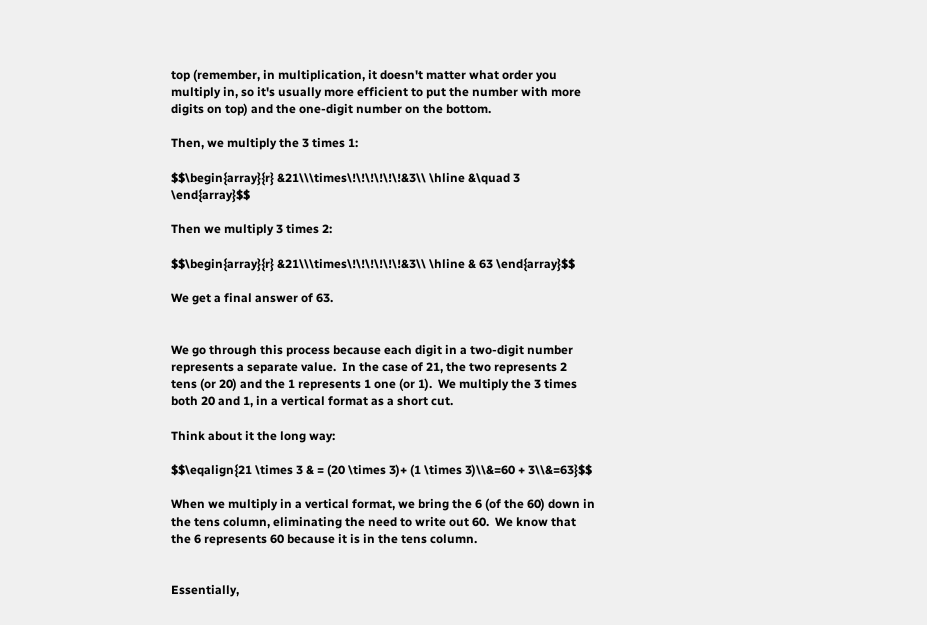top (remember, in multiplication, it doesn't matter what order you multiply in, so it's usually more efficient to put the number with more digits on top) and the one-digit number on the bottom.

Then, we multiply the 3 times 1:

$$\begin{array}{r} &21\\\times\!\!\!\!\!\!&3\\ \hline &\quad 3 \end{array}$$

Then we multiply 3 times 2:

$$\begin{array}{r} &21\\\times\!\!\!\!\!\!&3\\ \hline & 63 \end{array}$$

We get a final answer of 63.


We go through this process because each digit in a two-digit number represents a separate value.  In the case of 21, the two represents 2 tens (or 20) and the 1 represents 1 one (or 1).  We multiply the 3 times both 20 and 1, in a vertical format as a short cut.

Think about it the long way:

$$\eqalign{21 \times 3 & = (20 \times 3)+ (1 \times 3)\\&=60 + 3\\&=63}$$

When we multiply in a vertical format, we bring the 6 (of the 60) down in the tens column, eliminating the need to write out 60.  We know that the 6 represents 60 because it is in the tens column.


Essentially,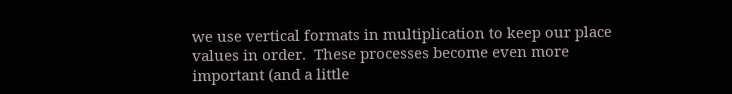we use vertical formats in multiplication to keep our place values in order.  These processes become even more important (and a little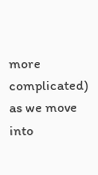more complicated) as we move into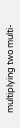multiplying two multi-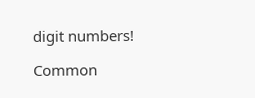digit numbers!

Common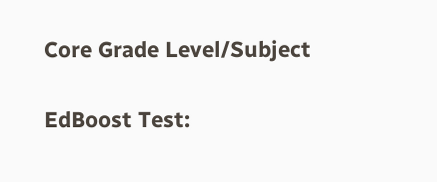Core Grade Level/Subject

EdBoost Test: